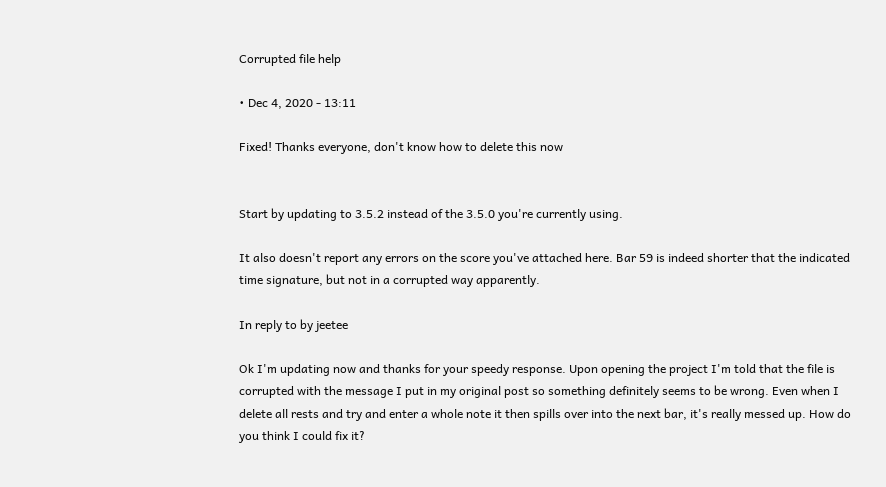Corrupted file help

• Dec 4, 2020 - 13:11

Fixed! Thanks everyone, don't know how to delete this now


Start by updating to 3.5.2 instead of the 3.5.0 you're currently using.

It also doesn't report any errors on the score you've attached here. Bar 59 is indeed shorter that the indicated time signature, but not in a corrupted way apparently.

In reply to by jeetee

Ok I'm updating now and thanks for your speedy response. Upon opening the project I'm told that the file is corrupted with the message I put in my original post so something definitely seems to be wrong. Even when I delete all rests and try and enter a whole note it then spills over into the next bar, it's really messed up. How do you think I could fix it?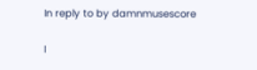In reply to by damnmusescore

I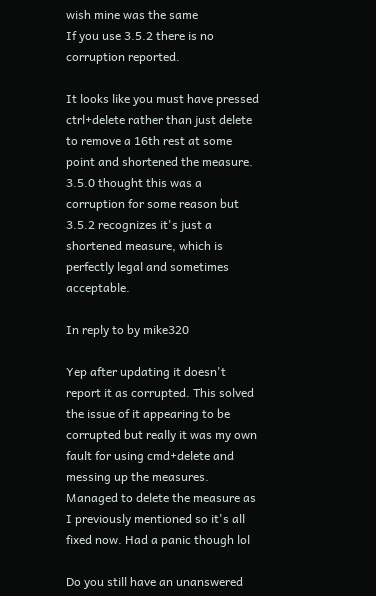wish mine was the same
If you use 3.5.2 there is no corruption reported.

It looks like you must have pressed ctrl+delete rather than just delete to remove a 16th rest at some point and shortened the measure. 3.5.0 thought this was a corruption for some reason but 3.5.2 recognizes it's just a shortened measure, which is perfectly legal and sometimes acceptable.

In reply to by mike320

Yep after updating it doesn't report it as corrupted. This solved the issue of it appearing to be corrupted but really it was my own fault for using cmd+delete and messing up the measures. Managed to delete the measure as I previously mentioned so it's all fixed now. Had a panic though lol

Do you still have an unanswered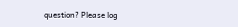question? Please log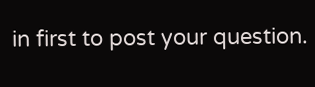in first to post your question.